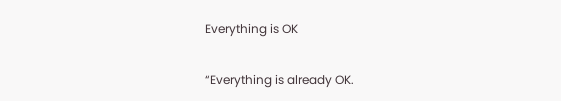Everything is OK

“Everything is already OK.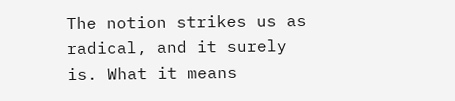The notion strikes us as radical, and it surely is. What it means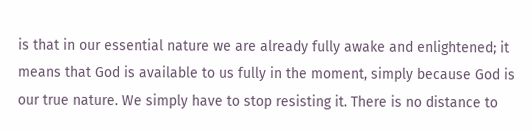is that in our essential nature we are already fully awake and enlightened; it means that God is available to us fully in the moment, simply because God is our true nature. We simply have to stop resisting it. There is no distance to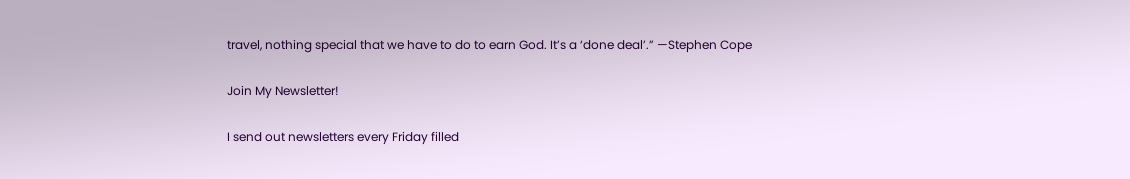travel, nothing special that we have to do to earn God. It’s a ‘done deal’.” —Stephen Cope

Join My Newsletter!

I send out newsletters every Friday filled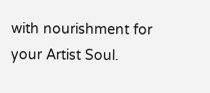with nourishment for your Artist Soul.